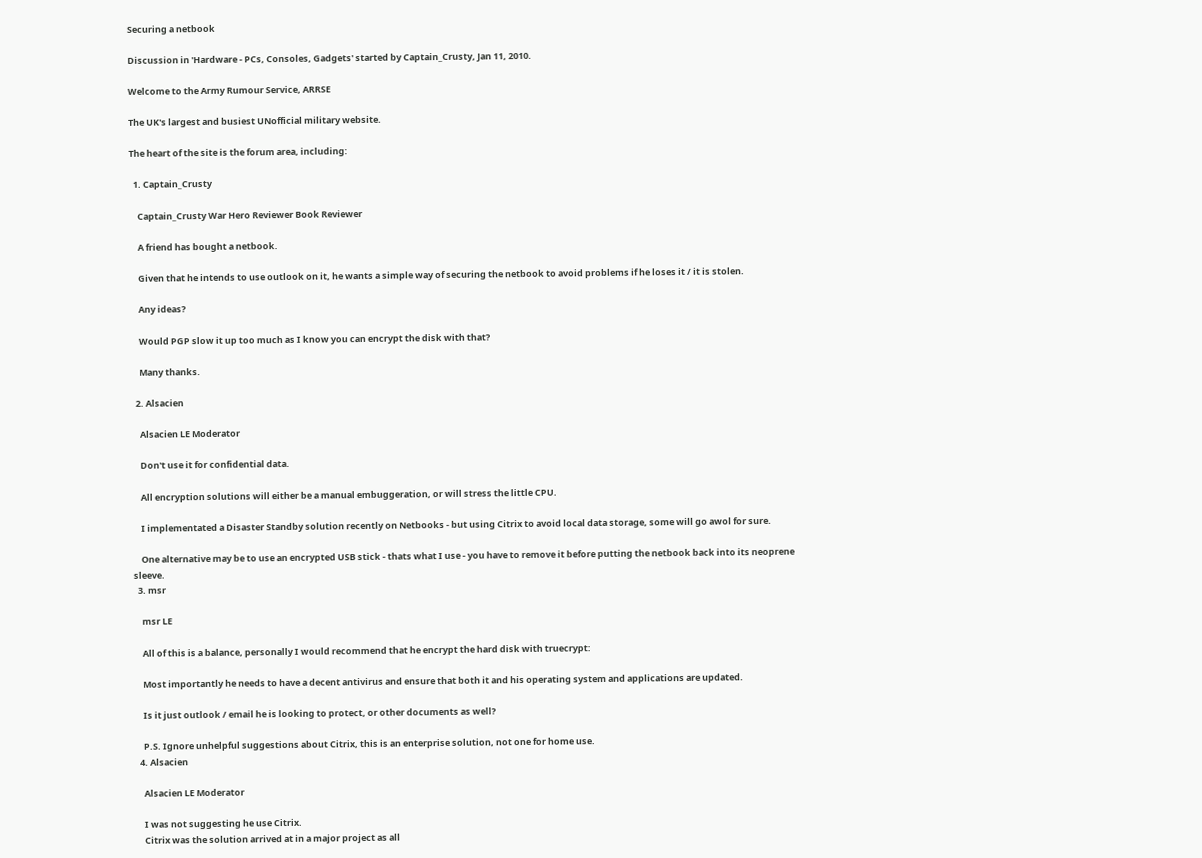Securing a netbook

Discussion in 'Hardware - PCs, Consoles, Gadgets' started by Captain_Crusty, Jan 11, 2010.

Welcome to the Army Rumour Service, ARRSE

The UK's largest and busiest UNofficial military website.

The heart of the site is the forum area, including:

  1. Captain_Crusty

    Captain_Crusty War Hero Reviewer Book Reviewer

    A friend has bought a netbook.

    Given that he intends to use outlook on it, he wants a simple way of securing the netbook to avoid problems if he loses it / it is stolen.

    Any ideas?

    Would PGP slow it up too much as I know you can encrypt the disk with that?

    Many thanks.

  2. Alsacien

    Alsacien LE Moderator

    Don't use it for confidential data.

    All encryption solutions will either be a manual embuggeration, or will stress the little CPU.

    I implementated a Disaster Standby solution recently on Netbooks - but using Citrix to avoid local data storage, some will go awol for sure.

    One alternative may be to use an encrypted USB stick - thats what I use - you have to remove it before putting the netbook back into its neoprene sleeve.
  3. msr

    msr LE

    All of this is a balance, personally I would recommend that he encrypt the hard disk with truecrypt:

    Most importantly he needs to have a decent antivirus and ensure that both it and his operating system and applications are updated.

    Is it just outlook / email he is looking to protect, or other documents as well?

    P.S. Ignore unhelpful suggestions about Citrix, this is an enterprise solution, not one for home use.
  4. Alsacien

    Alsacien LE Moderator

    I was not suggesting he use Citrix.
    Citrix was the solution arrived at in a major project as all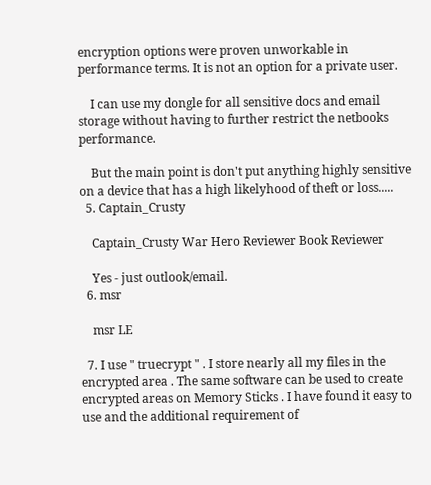encryption options were proven unworkable in performance terms. It is not an option for a private user.

    I can use my dongle for all sensitive docs and email storage without having to further restrict the netbooks performance.

    But the main point is don't put anything highly sensitive on a device that has a high likelyhood of theft or loss.....
  5. Captain_Crusty

    Captain_Crusty War Hero Reviewer Book Reviewer

    Yes - just outlook/email.
  6. msr

    msr LE

  7. I use " truecrypt " . I store nearly all my files in the encrypted area . The same software can be used to create encrypted areas on Memory Sticks . I have found it easy to use and the additional requirement of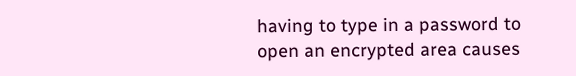having to type in a password to open an encrypted area causes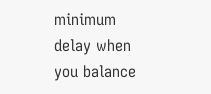minimum delay when you balance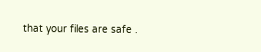that your files are safe .